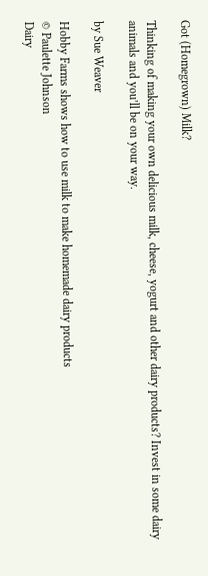Got (Homegrown) Milk?

Thinking of making your own delicious milk, cheese, yogurt and other dairy products? Invest in some dairy animals and you’ll be on your way.

by Sue Weaver

Hobby Farms shows how to use milk to make homemade dairy products
© Paulette Johnson
Dairy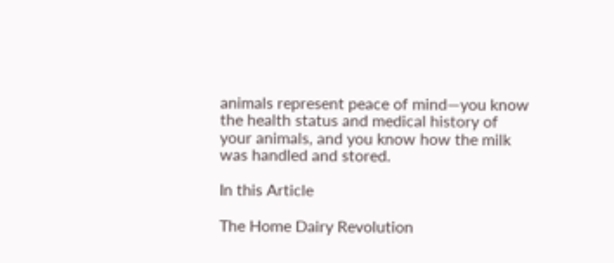animals represent peace of mind—you know the health status and medical history of your animals, and you know how the milk was handled and stored.

In this Article

The Home Dairy Revolution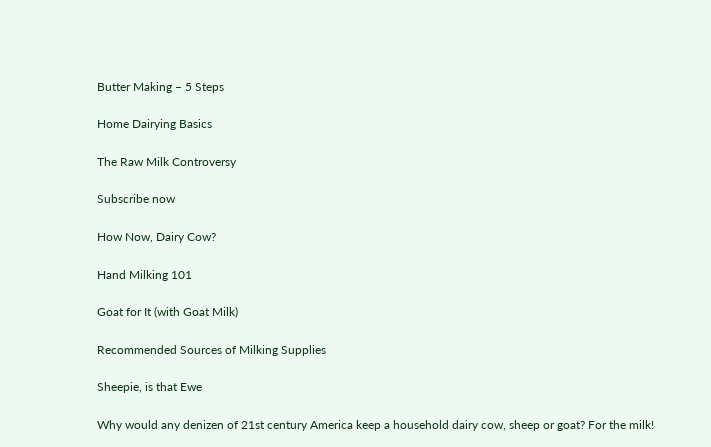Butter Making – 5 Steps

Home Dairying Basics

The Raw Milk Controversy

Subscribe now

How Now, Dairy Cow?

Hand Milking 101

Goat for It (with Goat Milk)

Recommended Sources of Milking Supplies

Sheepie, is that Ewe

Why would any denizen of 21st century America keep a household dairy cow, sheep or goat? For the milk!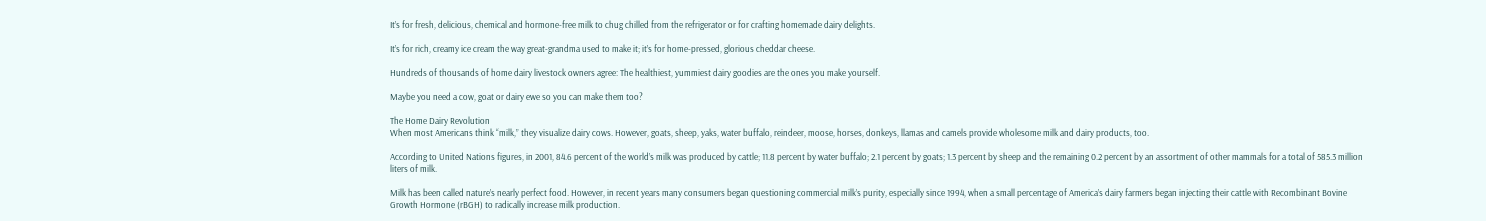It’s for fresh, delicious, chemical and hormone-free milk to chug chilled from the refrigerator or for crafting homemade dairy delights.

It’s for rich, creamy ice cream the way great-grandma used to make it; it’s for home-pressed, glorious cheddar cheese.

Hundreds of thousands of home dairy livestock owners agree: The healthiest, yummiest dairy goodies are the ones you make yourself.

Maybe you need a cow, goat or dairy ewe so you can make them too?

The Home Dairy Revolution
When most Americans think “milk,” they visualize dairy cows. However, goats, sheep, yaks, water buffalo, reindeer, moose, horses, donkeys, llamas and camels provide wholesome milk and dairy products, too.

According to United Nations figures, in 2001, 84.6 percent of the world’s milk was produced by cattle; 11.8 percent by water buffalo; 2.1 percent by goats; 1.3 percent by sheep and the remaining 0.2 percent by an assortment of other mammals for a total of 585.3 million liters of milk.

Milk has been called nature’s nearly perfect food. However, in recent years many consumers began questioning commercial milk’s purity, especially since 1994, when a small percentage of America’s dairy farmers began injecting their cattle with Recombinant Bovine Growth Hormone (rBGH) to radically increase milk production.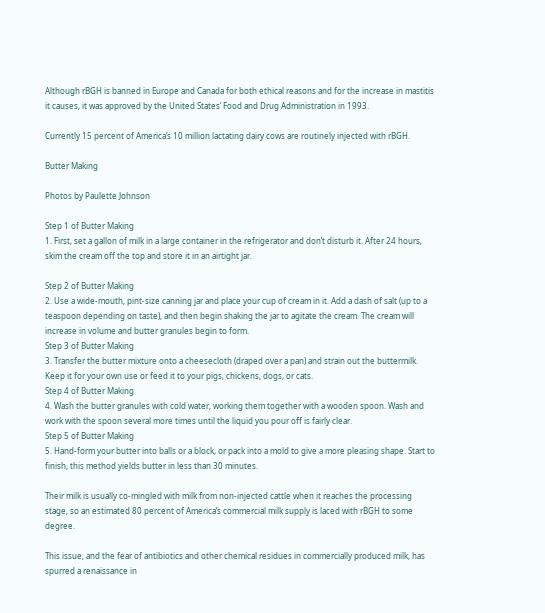Although rBGH is banned in Europe and Canada for both ethical reasons and for the increase in mastitis it causes, it was approved by the United States’ Food and Drug Administration in 1993.

Currently 15 percent of America’s 10 million lactating dairy cows are routinely injected with rBGH.

Butter Making

Photos by Paulette Johnson

Step 1 of Butter Making
1. First, set a gallon of milk in a large container in the refrigerator and don’t disturb it. After 24 hours, skim the cream off the top and store it in an airtight jar.

Step 2 of Butter Making
2. Use a wide-mouth, pint-size canning jar and place your cup of cream in it. Add a dash of salt (up to a teaspoon depending on taste), and then begin shaking the jar to agitate the cream. The cream will increase in volume and butter granules begin to form.
Step 3 of Butter Making
3. Transfer the butter mixture onto a cheesecloth (draped over a pan) and strain out the buttermilk. Keep it for your own use or feed it to your pigs, chickens, dogs, or cats.
Step 4 of Butter Making
4. Wash the butter granules with cold water, working them together with a wooden spoon. Wash and work with the spoon several more times until the liquid you pour off is fairly clear.
Step 5 of Butter Making
5. Hand-form your butter into balls or a block, or pack into a mold to give a more pleasing shape. Start to finish, this method yields butter in less than 30 minutes.

Their milk is usually co-mingled with milk from non-injected cattle when it reaches the processing stage, so an estimated 80 percent of America’s commercial milk supply is laced with rBGH to some degree.

This issue, and the fear of antibiotics and other chemical residues in commercially produced milk, has spurred a renaissance in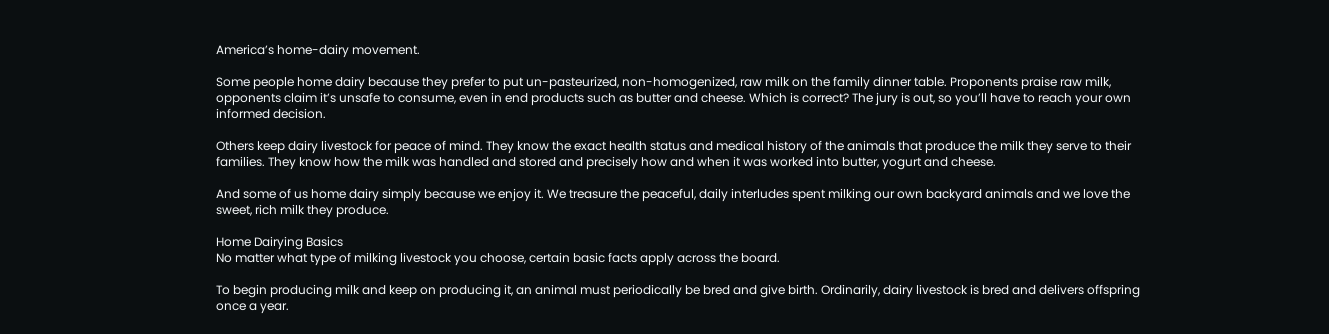America’s home-dairy movement.

Some people home dairy because they prefer to put un-pasteurized, non-homogenized, raw milk on the family dinner table. Proponents praise raw milk, opponents claim it’s unsafe to consume, even in end products such as butter and cheese. Which is correct? The jury is out, so you’ll have to reach your own informed decision.

Others keep dairy livestock for peace of mind. They know the exact health status and medical history of the animals that produce the milk they serve to their families. They know how the milk was handled and stored and precisely how and when it was worked into butter, yogurt and cheese.

And some of us home dairy simply because we enjoy it. We treasure the peaceful, daily interludes spent milking our own backyard animals and we love the sweet, rich milk they produce.

Home Dairying Basics
No matter what type of milking livestock you choose, certain basic facts apply across the board.

To begin producing milk and keep on producing it, an animal must periodically be bred and give birth. Ordinarily, dairy livestock is bred and delivers offspring once a year.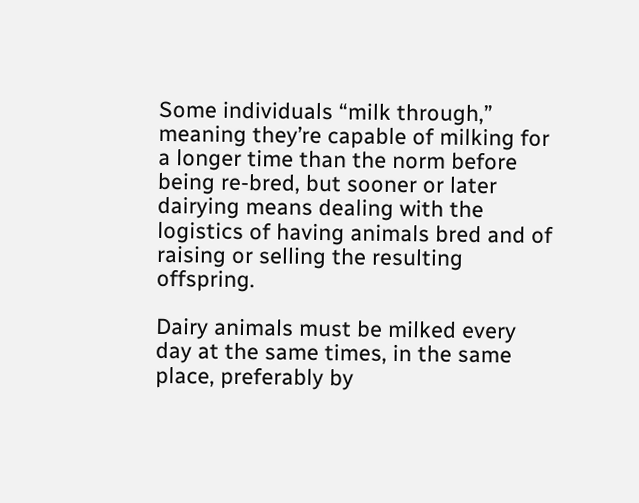Some individuals “milk through,” meaning they’re capable of milking for a longer time than the norm before being re-bred, but sooner or later dairying means dealing with the logistics of having animals bred and of raising or selling the resulting offspring.

Dairy animals must be milked every day at the same times, in the same place, preferably by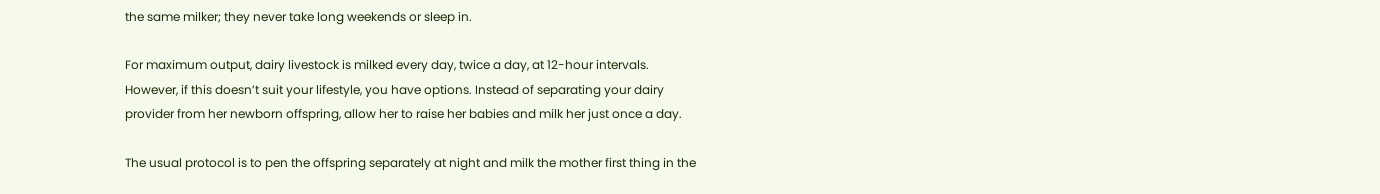the same milker; they never take long weekends or sleep in.

For maximum output, dairy livestock is milked every day, twice a day, at 12-hour intervals. However, if this doesn’t suit your lifestyle, you have options. Instead of separating your dairy provider from her newborn offspring, allow her to raise her babies and milk her just once a day.

The usual protocol is to pen the offspring separately at night and milk the mother first thing in the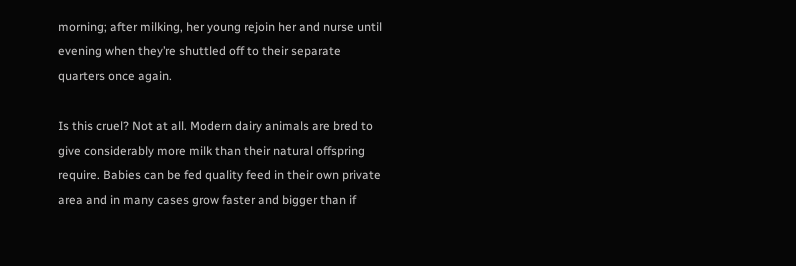morning; after milking, her young rejoin her and nurse until evening when they’re shuttled off to their separate quarters once again.

Is this cruel? Not at all. Modern dairy animals are bred to give considerably more milk than their natural offspring require. Babies can be fed quality feed in their own private area and in many cases grow faster and bigger than if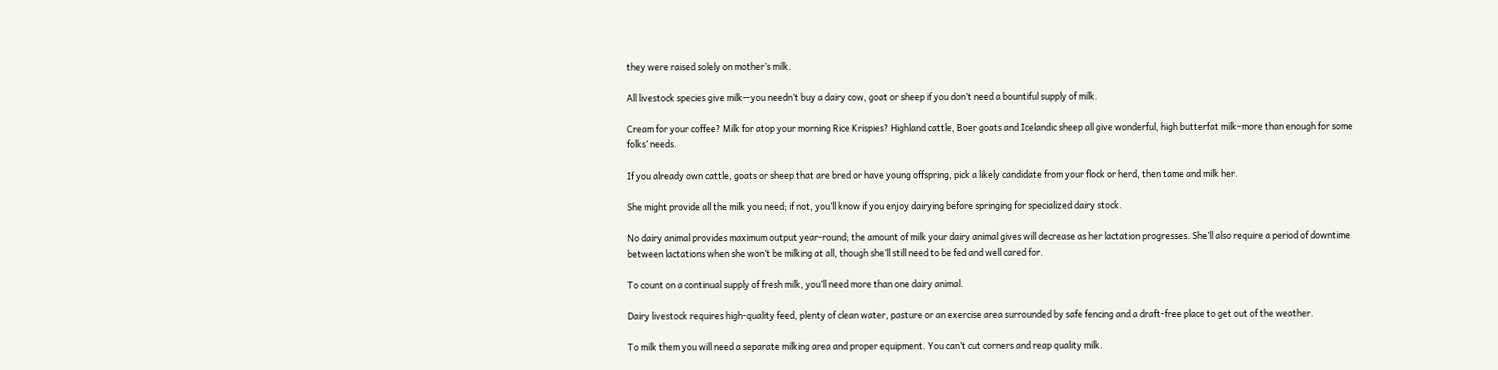they were raised solely on mother’s milk.

All livestock species give milk—you needn’t buy a dairy cow, goat or sheep if you don’t need a bountiful supply of milk.

Cream for your coffee? Milk for atop your morning Rice Krispies? Highland cattle, Boer goats and Icelandic sheep all give wonderful, high butterfat milk–more than enough for some folks’ needs.

If you already own cattle, goats or sheep that are bred or have young offspring, pick a likely candidate from your flock or herd, then tame and milk her.

She might provide all the milk you need; if not, you’ll know if you enjoy dairying before springing for specialized dairy stock.

No dairy animal provides maximum output year-round; the amount of milk your dairy animal gives will decrease as her lactation progresses. She’ll also require a period of downtime between lactations when she won’t be milking at all, though she’ll still need to be fed and well cared for.

To count on a continual supply of fresh milk, you’ll need more than one dairy animal.

Dairy livestock requires high-quality feed, plenty of clean water, pasture or an exercise area surrounded by safe fencing and a draft-free place to get out of the weather.

To milk them you will need a separate milking area and proper equipment. You can’t cut corners and reap quality milk.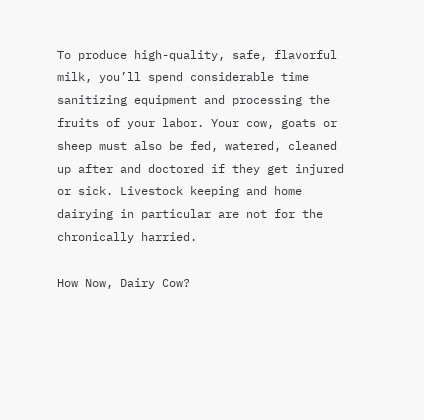To produce high-quality, safe, flavorful milk, you’ll spend considerable time sanitizing equipment and processing the fruits of your labor. Your cow, goats or sheep must also be fed, watered, cleaned up after and doctored if they get injured or sick. Livestock keeping and home dairying in particular are not for the chronically harried.

How Now, Dairy Cow?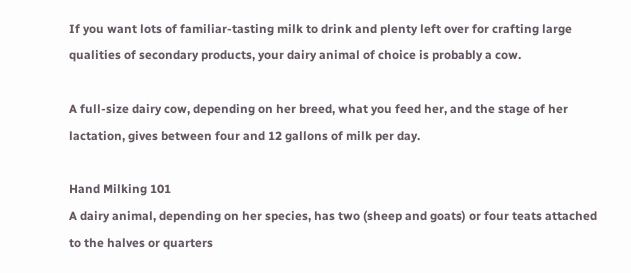If you want lots of familiar-tasting milk to drink and plenty left over for crafting large qualities of secondary products, your dairy animal of choice is probably a cow.

A full-size dairy cow, depending on her breed, what you feed her, and the stage of her lactation, gives between four and 12 gallons of milk per day.

Hand Milking 101
A dairy animal, depending on her species, has two (sheep and goats) or four teats attached to the halves or quarters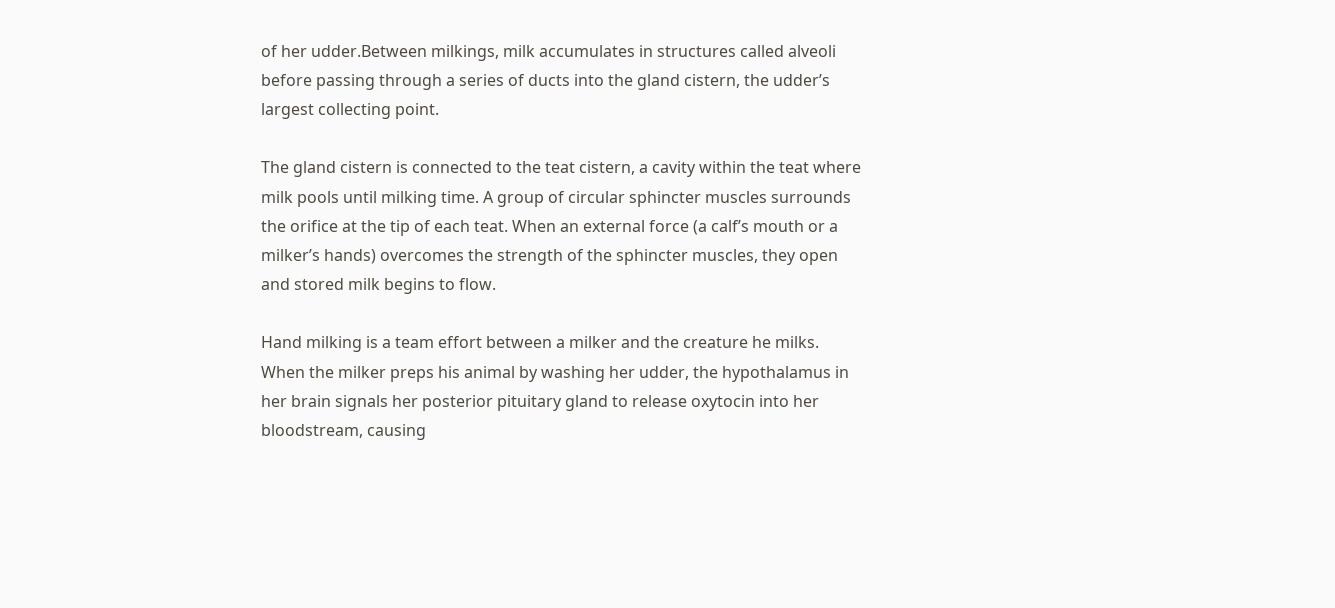of her udder.Between milkings, milk accumulates in structures called alveoli before passing through a series of ducts into the gland cistern, the udder’s largest collecting point.

The gland cistern is connected to the teat cistern, a cavity within the teat where milk pools until milking time. A group of circular sphincter muscles surrounds the orifice at the tip of each teat. When an external force (a calf’s mouth or a milker’s hands) overcomes the strength of the sphincter muscles, they open and stored milk begins to flow.

Hand milking is a team effort between a milker and the creature he milks. When the milker preps his animal by washing her udder, the hypothalamus in her brain signals her posterior pituitary gland to release oxytocin into her bloodstream, causing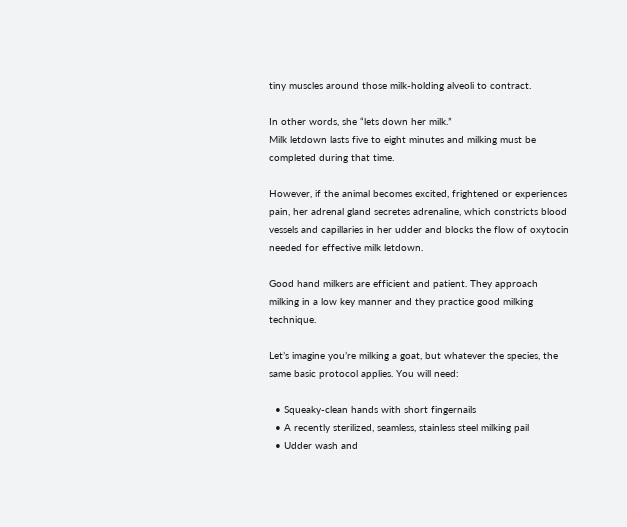tiny muscles around those milk-holding alveoli to contract.

In other words, she “lets down her milk.”
Milk letdown lasts five to eight minutes and milking must be completed during that time.

However, if the animal becomes excited, frightened or experiences pain, her adrenal gland secretes adrenaline, which constricts blood vessels and capillaries in her udder and blocks the flow of oxytocin needed for effective milk letdown.

Good hand milkers are efficient and patient. They approach milking in a low key manner and they practice good milking technique.

Let’s imagine you’re milking a goat, but whatever the species, the same basic protocol applies. You will need:

  • Squeaky-clean hands with short fingernails
  • A recently sterilized, seamless, stainless steel milking pail
  • Udder wash and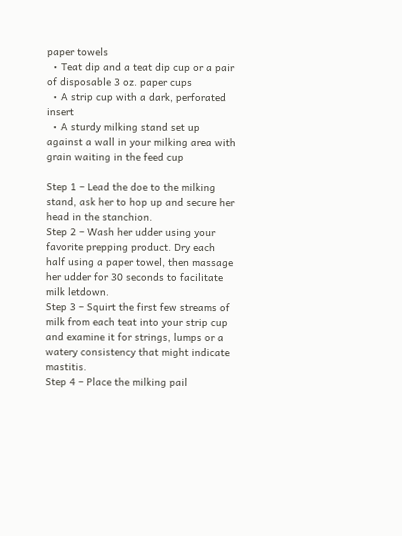paper towels
  • Teat dip and a teat dip cup or a pair of disposable 3 oz. paper cups
  • A strip cup with a dark, perforated insert
  • A sturdy milking stand set up against a wall in your milking area with grain waiting in the feed cup

Step 1 – Lead the doe to the milking stand, ask her to hop up and secure her head in the stanchion.
Step 2 – Wash her udder using your favorite prepping product. Dry each half using a paper towel, then massage her udder for 30 seconds to facilitate milk letdown.
Step 3 – Squirt the first few streams of milk from each teat into your strip cup and examine it for strings, lumps or a watery consistency that might indicate mastitis.
Step 4 – Place the milking pail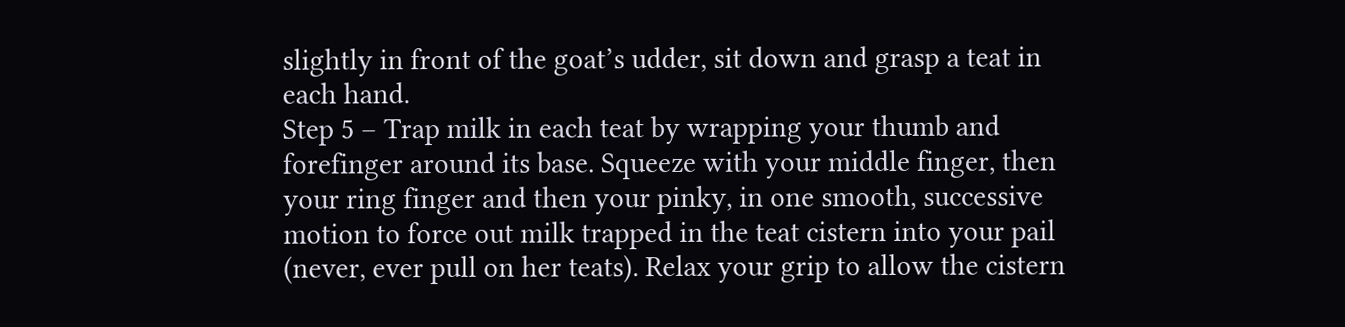slightly in front of the goat’s udder, sit down and grasp a teat in each hand.
Step 5 – Trap milk in each teat by wrapping your thumb and forefinger around its base. Squeeze with your middle finger, then your ring finger and then your pinky, in one smooth, successive motion to force out milk trapped in the teat cistern into your pail (never, ever pull on her teats). Relax your grip to allow the cistern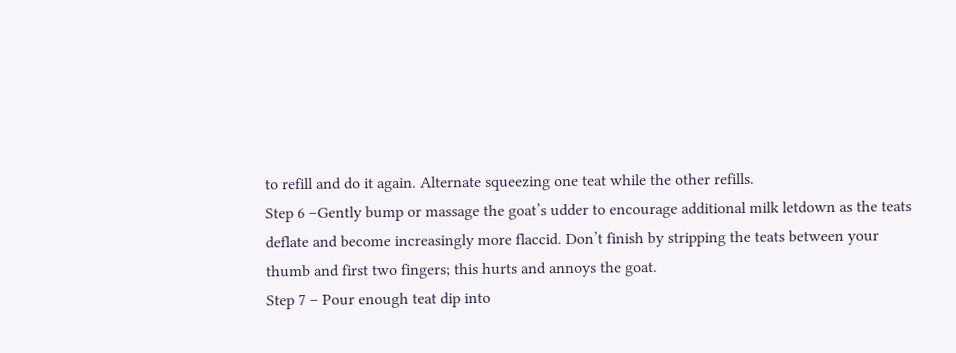to refill and do it again. Alternate squeezing one teat while the other refills.
Step 6 –Gently bump or massage the goat’s udder to encourage additional milk letdown as the teats deflate and become increasingly more flaccid. Don’t finish by stripping the teats between your thumb and first two fingers; this hurts and annoys the goat.
Step 7 – Pour enough teat dip into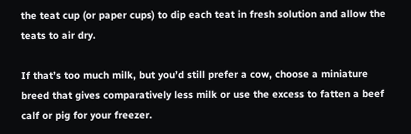the teat cup (or paper cups) to dip each teat in fresh solution and allow the teats to air dry.

If that’s too much milk, but you’d still prefer a cow, choose a miniature breed that gives comparatively less milk or use the excess to fatten a beef calf or pig for your freezer.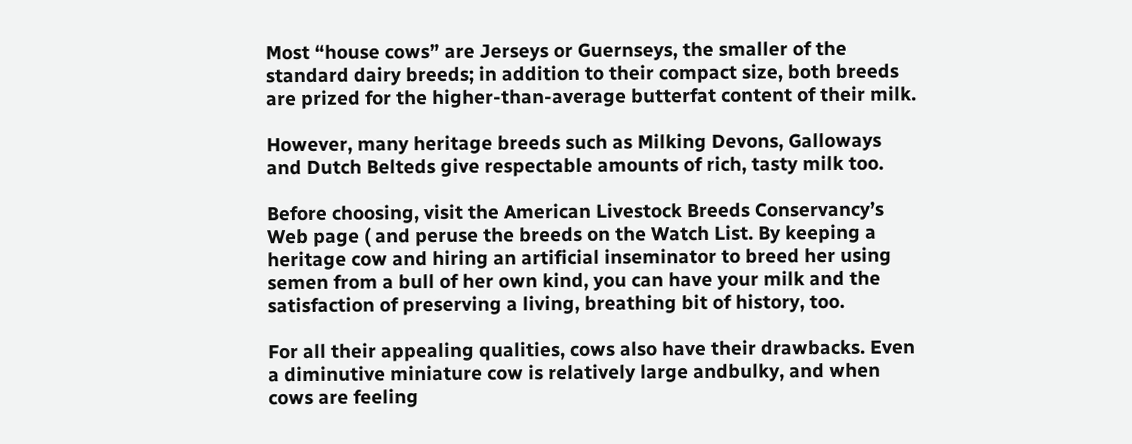Most “house cows” are Jerseys or Guernseys, the smaller of the standard dairy breeds; in addition to their compact size, both breeds are prized for the higher-than-average butterfat content of their milk.

However, many heritage breeds such as Milking Devons, Galloways and Dutch Belteds give respectable amounts of rich, tasty milk too.

Before choosing, visit the American Livestock Breeds Conservancy’s Web page ( and peruse the breeds on the Watch List. By keeping a heritage cow and hiring an artificial inseminator to breed her using semen from a bull of her own kind, you can have your milk and the satisfaction of preserving a living, breathing bit of history, too.

For all their appealing qualities, cows also have their drawbacks. Even a diminutive miniature cow is relatively large andbulky, and when cows are feeling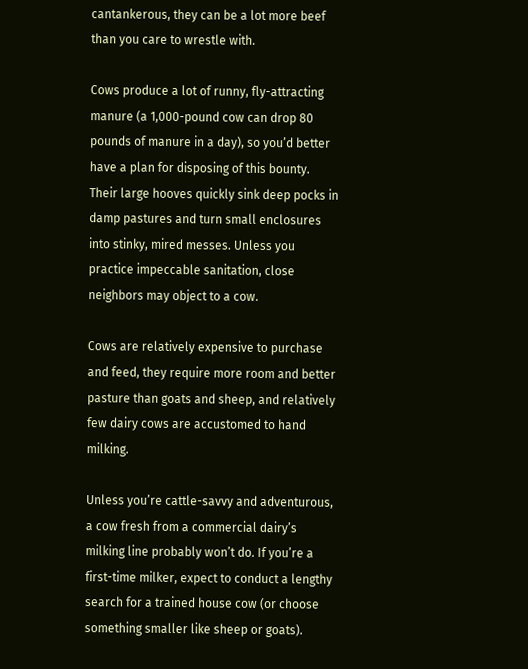cantankerous, they can be a lot more beef than you care to wrestle with.

Cows produce a lot of runny, fly-attracting manure (a 1,000-pound cow can drop 80 pounds of manure in a day), so you’d better have a plan for disposing of this bounty. Their large hooves quickly sink deep pocks in damp pastures and turn small enclosures into stinky, mired messes. Unless you practice impeccable sanitation, close neighbors may object to a cow.

Cows are relatively expensive to purchase and feed, they require more room and better pasture than goats and sheep, and relatively few dairy cows are accustomed to hand milking.

Unless you’re cattle-savvy and adventurous, a cow fresh from a commercial dairy’s milking line probably won’t do. If you’re a first-time milker, expect to conduct a lengthy search for a trained house cow (or choose something smaller like sheep or goats).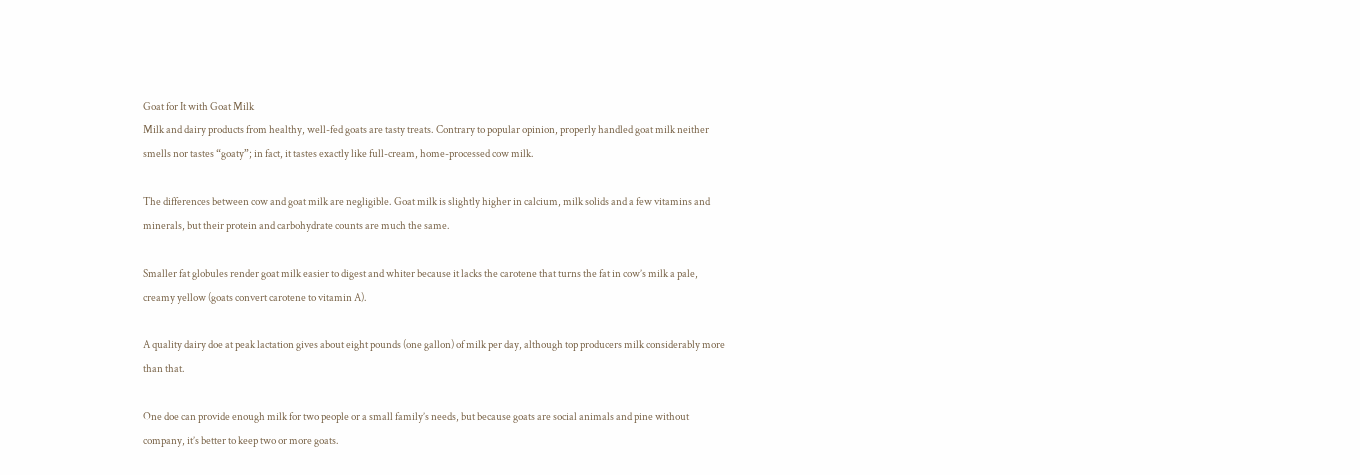Goat for It with Goat Milk
Milk and dairy products from healthy, well-fed goats are tasty treats. Contrary to popular opinion, properly handled goat milk neither smells nor tastes “goaty”; in fact, it tastes exactly like full-cream, home-processed cow milk.

The differences between cow and goat milk are negligible. Goat milk is slightly higher in calcium, milk solids and a few vitamins and minerals, but their protein and carbohydrate counts are much the same.

Smaller fat globules render goat milk easier to digest and whiter because it lacks the carotene that turns the fat in cow’s milk a pale, creamy yellow (goats convert carotene to vitamin A).

A quality dairy doe at peak lactation gives about eight pounds (one gallon) of milk per day, although top producers milk considerably more than that.

One doe can provide enough milk for two people or a small family’s needs, but because goats are social animals and pine without company, it’s better to keep two or more goats.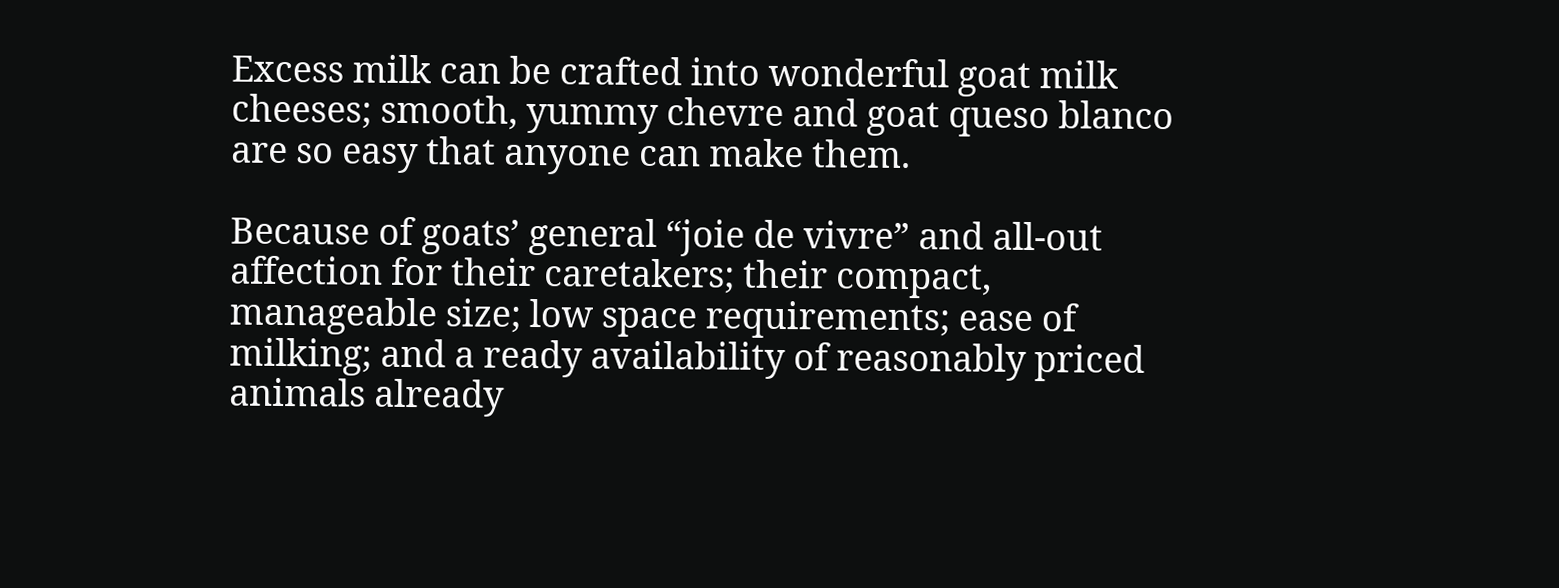Excess milk can be crafted into wonderful goat milk cheeses; smooth, yummy chevre and goat queso blanco are so easy that anyone can make them.

Because of goats’ general “joie de vivre” and all-out affection for their caretakers; their compact, manageable size; low space requirements; ease of milking; and a ready availability of reasonably priced animals already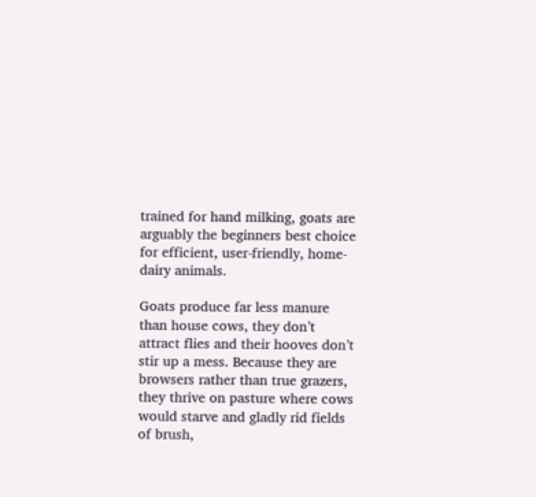trained for hand milking, goats are arguably the beginners best choice for efficient, user-friendly, home-dairy animals.

Goats produce far less manure than house cows, they don’t attract flies and their hooves don’t stir up a mess. Because they are browsers rather than true grazers, they thrive on pasture where cows would starve and gladly rid fields of brush,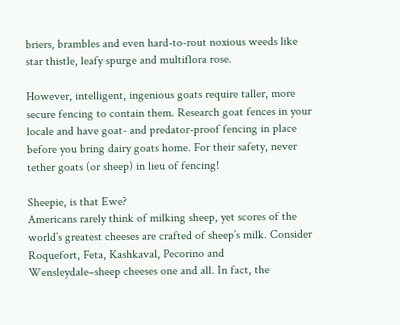briers, brambles and even hard-to-rout noxious weeds like star thistle, leafy spurge and multiflora rose.

However, intelligent, ingenious goats require taller, more secure fencing to contain them. Research goat fences in your locale and have goat- and predator-proof fencing in place before you bring dairy goats home. For their safety, never tether goats (or sheep) in lieu of fencing!

Sheepie, is that Ewe?
Americans rarely think of milking sheep, yet scores of the world’s greatest cheeses are crafted of sheep’s milk. Consider Roquefort, Feta, Kashkaval, Pecorino and Wensleydale–sheep cheeses one and all. In fact, the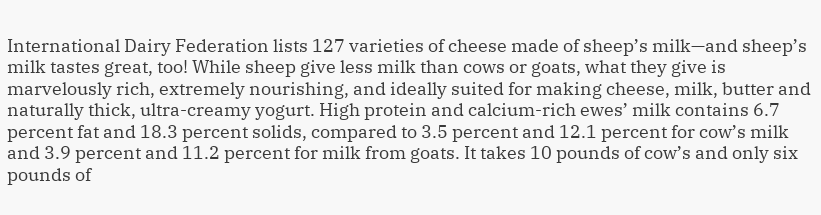International Dairy Federation lists 127 varieties of cheese made of sheep’s milk—and sheep’s milk tastes great, too! While sheep give less milk than cows or goats, what they give is marvelously rich, extremely nourishing, and ideally suited for making cheese, milk, butter and naturally thick, ultra-creamy yogurt. High protein and calcium-rich ewes’ milk contains 6.7 percent fat and 18.3 percent solids, compared to 3.5 percent and 12.1 percent for cow’s milk and 3.9 percent and 11.2 percent for milk from goats. It takes 10 pounds of cow’s and only six pounds of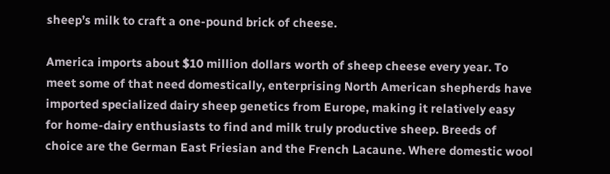sheep’s milk to craft a one-pound brick of cheese.

America imports about $10 million dollars worth of sheep cheese every year. To meet some of that need domestically, enterprising North American shepherds have imported specialized dairy sheep genetics from Europe, making it relatively easy for home-dairy enthusiasts to find and milk truly productive sheep. Breeds of choice are the German East Friesian and the French Lacaune. Where domestic wool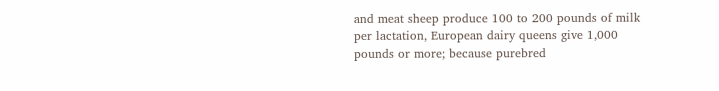and meat sheep produce 100 to 200 pounds of milk per lactation, European dairy queens give 1,000 pounds or more; because purebred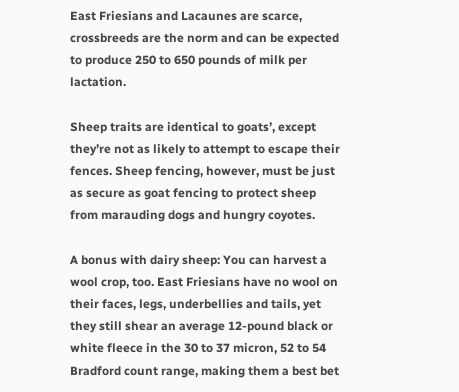East Friesians and Lacaunes are scarce, crossbreeds are the norm and can be expected to produce 250 to 650 pounds of milk per lactation.

Sheep traits are identical to goats’, except they’re not as likely to attempt to escape their fences. Sheep fencing, however, must be just as secure as goat fencing to protect sheep from marauding dogs and hungry coyotes.

A bonus with dairy sheep: You can harvest a wool crop, too. East Friesians have no wool on their faces, legs, underbellies and tails, yet they still shear an average 12-pound black or white fleece in the 30 to 37 micron, 52 to 54 Bradford count range, making them a best bet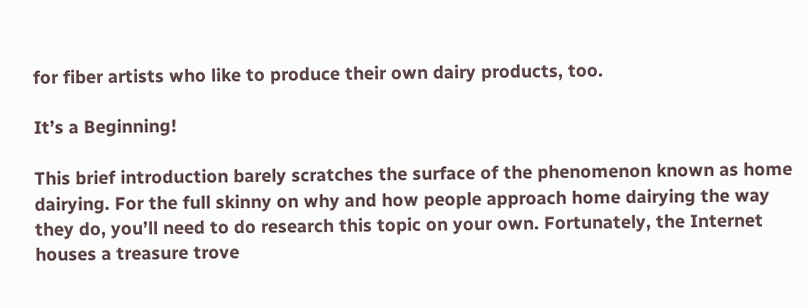for fiber artists who like to produce their own dairy products, too.

It’s a Beginning!

This brief introduction barely scratches the surface of the phenomenon known as home dairying. For the full skinny on why and how people approach home dairying the way they do, you’ll need to do research this topic on your own. Fortunately, the Internet houses a treasure trove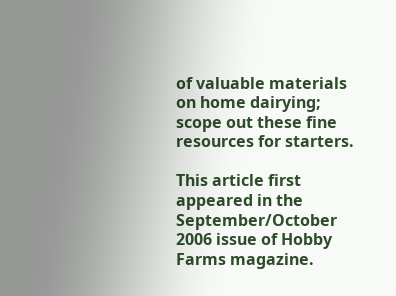of valuable materials on home dairying; scope out these fine resources for starters.

This article first appeared in the September/October 2006 issue of Hobby Farms magazine.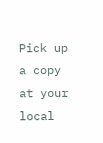Pick up a copy at your local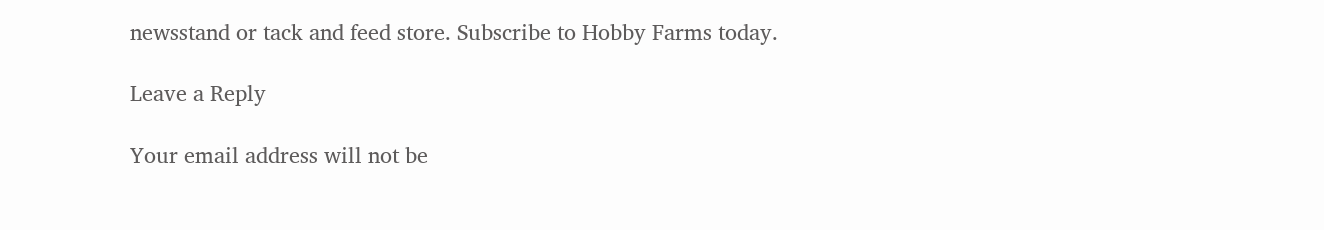newsstand or tack and feed store. Subscribe to Hobby Farms today.

Leave a Reply

Your email address will not be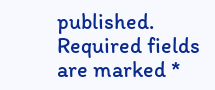published. Required fields are marked *